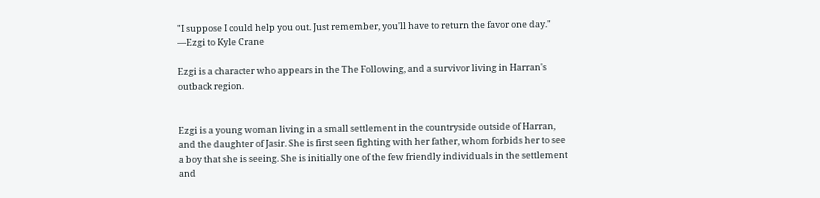"I suppose I could help you out. Just remember, you'll have to return the favor one day."
—Ezgi to Kyle Crane

Ezgi is a character who appears in the The Following, and a survivor living in Harran's outback region.


Ezgi is a young woman living in a small settlement in the countryside outside of Harran, and the daughter of Jasir. She is first seen fighting with her father, whom forbids her to see a boy that she is seeing. She is initially one of the few friendly individuals in the settlement and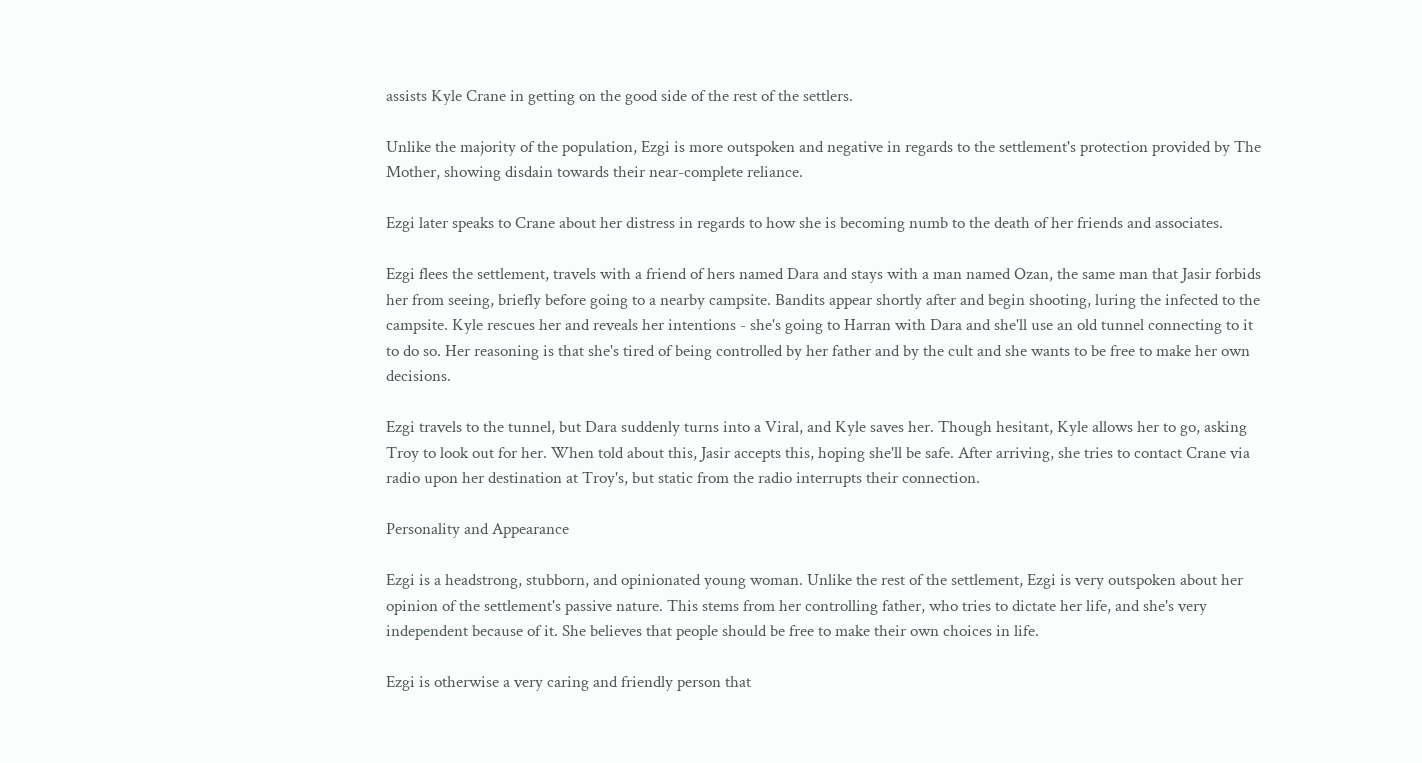assists Kyle Crane in getting on the good side of the rest of the settlers.

Unlike the majority of the population, Ezgi is more outspoken and negative in regards to the settlement's protection provided by The Mother, showing disdain towards their near-complete reliance.

Ezgi later speaks to Crane about her distress in regards to how she is becoming numb to the death of her friends and associates.

Ezgi flees the settlement, travels with a friend of hers named Dara and stays with a man named Ozan, the same man that Jasir forbids her from seeing, briefly before going to a nearby campsite. Bandits appear shortly after and begin shooting, luring the infected to the campsite. Kyle rescues her and reveals her intentions - she's going to Harran with Dara and she'll use an old tunnel connecting to it to do so. Her reasoning is that she's tired of being controlled by her father and by the cult and she wants to be free to make her own decisions.

Ezgi travels to the tunnel, but Dara suddenly turns into a Viral, and Kyle saves her. Though hesitant, Kyle allows her to go, asking Troy to look out for her. When told about this, Jasir accepts this, hoping she'll be safe. After arriving, she tries to contact Crane via radio upon her destination at Troy's, but static from the radio interrupts their connection.

Personality and Appearance

Ezgi is a headstrong, stubborn, and opinionated young woman. Unlike the rest of the settlement, Ezgi is very outspoken about her opinion of the settlement's passive nature. This stems from her controlling father, who tries to dictate her life, and she's very independent because of it. She believes that people should be free to make their own choices in life.

Ezgi is otherwise a very caring and friendly person that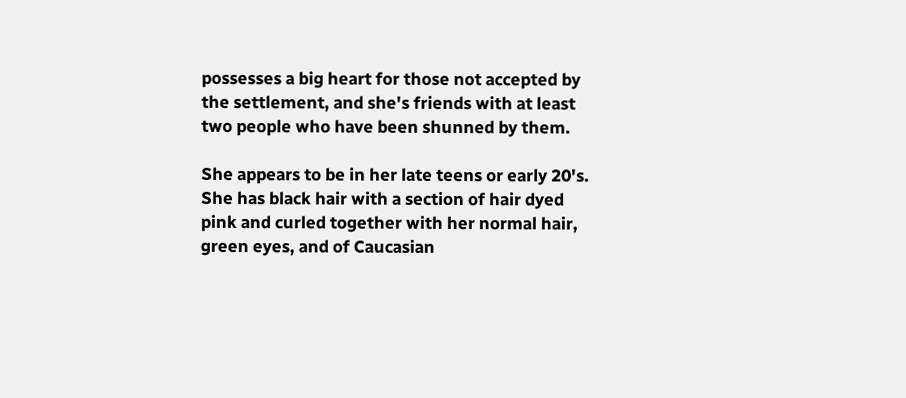possesses a big heart for those not accepted by the settlement, and she's friends with at least two people who have been shunned by them.

She appears to be in her late teens or early 20's. She has black hair with a section of hair dyed pink and curled together with her normal hair, green eyes, and of Caucasian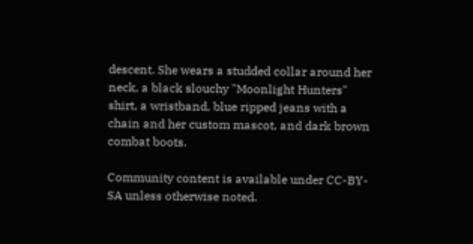descent. She wears a studded collar around her neck, a black slouchy "Moonlight Hunters" shirt, a wristband, blue ripped jeans with a chain and her custom mascot, and dark brown combat boots.

Community content is available under CC-BY-SA unless otherwise noted.